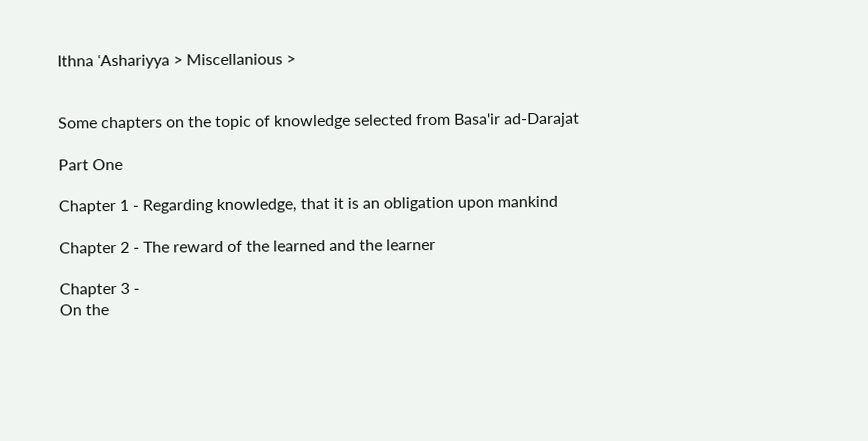Ithna ʿAshariyya > Miscellanious >


Some chapters on the topic of knowledge selected from Basa'ir ad-Darajat

Part One

Chapter 1 - Regarding knowledge, that it is an obligation upon mankind

Chapter 2 - The reward of the learned and the learner

Chapter 3 -
On the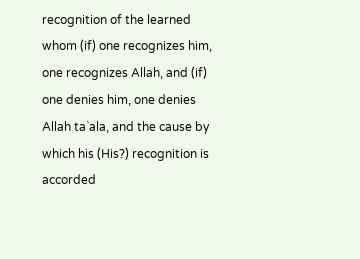recognition of the learned whom (if) one recognizes him, one recognizes Allah, and (if) one denies him, one denies Allah ta`ala, and the cause by which his (His?) recognition is accorded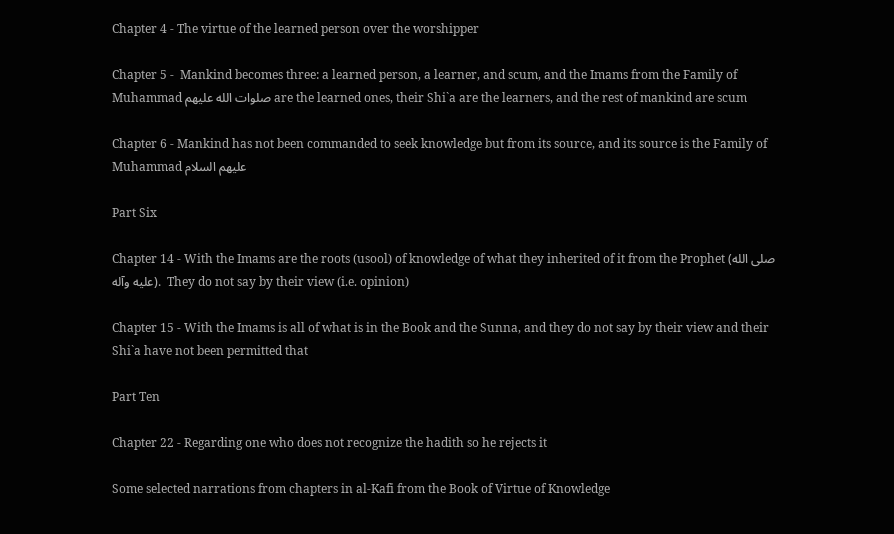Chapter 4 - The virtue of the learned person over the worshipper

Chapter 5 -  Mankind becomes three: a learned person, a learner, and scum, and the Imams from the Family of Muhammad صلوات الله عليهم are the learned ones, their Shi`a are the learners, and the rest of mankind are scum

Chapter 6 - Mankind has not been commanded to seek knowledge but from its source, and its source is the Family of Muhammad عليهم السلام

Part Six

Chapter 14 - With the Imams are the roots (usool) of knowledge of what they inherited of it from the Prophet (صلى الله عليه وآله).  They do not say by their view (i.e. opinion)

Chapter 15 - With the Imams is all of what is in the Book and the Sunna, and they do not say by their view and their Shi`a have not been permitted that

Part Ten

Chapter 22 - Regarding one who does not recognize the hadith so he rejects it

Some selected narrations from chapters in al-Kafi from the Book of Virtue of Knowledge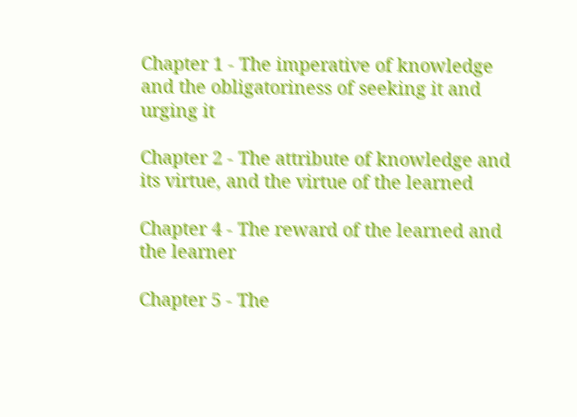Chapter 1 - The imperative of knowledge and the obligatoriness of seeking it and urging it

Chapter 2 - The attribute of knowledge and its virtue, and the virtue of the learned

Chapter 4 - The reward of the learned and the learner

Chapter 5 - The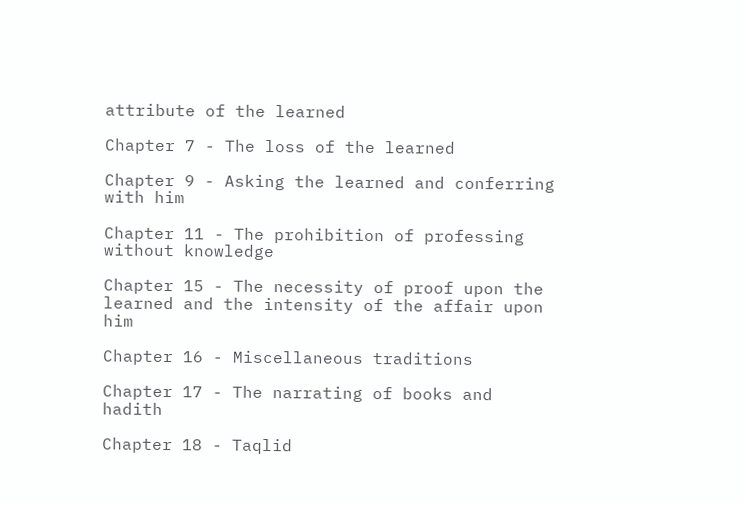attribute of the learned

Chapter 7 - The loss of the learned

Chapter 9 - Asking the learned and conferring with him

Chapter 11 - The prohibition of professing without knowledge

Chapter 15 - The necessity of proof upon the learned and the intensity of the affair upon him

Chapter 16 - Miscellaneous traditions

Chapter 17 - The narrating of books and hadith

Chapter 18 - Taqlid